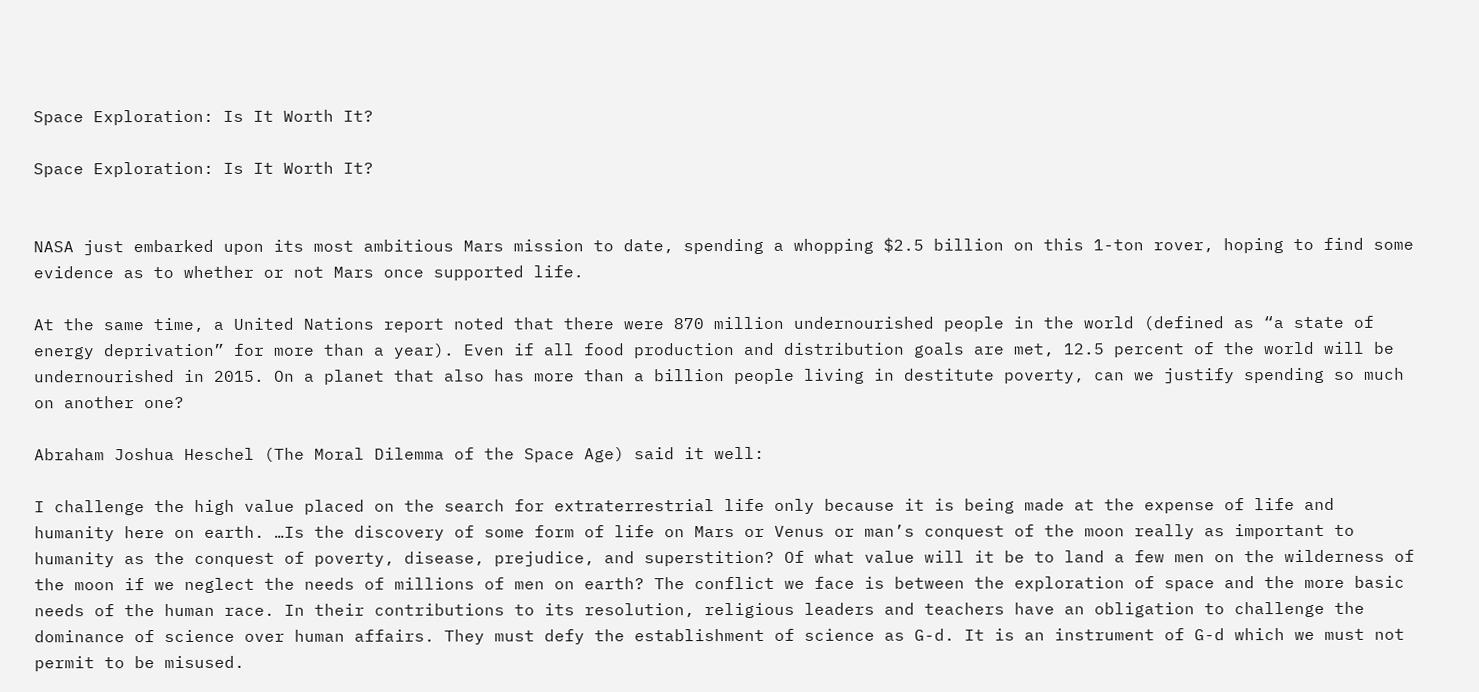Space Exploration: Is It Worth It?

Space Exploration: Is It Worth It?


NASA just embarked upon its most ambitious Mars mission to date, spending a whopping $2.5 billion on this 1-ton rover, hoping to find some evidence as to whether or not Mars once supported life.

At the same time, a United Nations report noted that there were 870 million undernourished people in the world (defined as “a state of energy deprivation” for more than a year). Even if all food production and distribution goals are met, 12.5 percent of the world will be undernourished in 2015. On a planet that also has more than a billion people living in destitute poverty, can we justify spending so much on another one?

Abraham Joshua Heschel (The Moral Dilemma of the Space Age) said it well:

I challenge the high value placed on the search for extraterrestrial life only because it is being made at the expense of life and humanity here on earth. …Is the discovery of some form of life on Mars or Venus or man’s conquest of the moon really as important to humanity as the conquest of poverty, disease, prejudice, and superstition? Of what value will it be to land a few men on the wilderness of the moon if we neglect the needs of millions of men on earth? The conflict we face is between the exploration of space and the more basic needs of the human race. In their contributions to its resolution, religious leaders and teachers have an obligation to challenge the dominance of science over human affairs. They must defy the establishment of science as G-d. It is an instrument of G-d which we must not permit to be misused.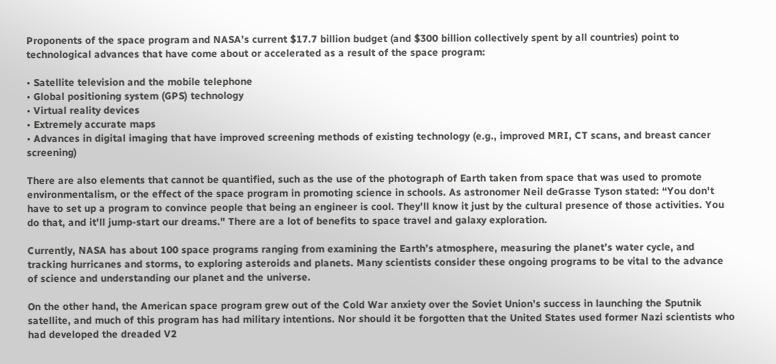Proponents of the space program and NASA’s current $17.7 billion budget (and $300 billion collectively spent by all countries) point to technological advances that have come about or accelerated as a result of the space program:

• Satellite television and the mobile telephone
• Global positioning system (GPS) technology
• Virtual reality devices
• Extremely accurate maps
• Advances in digital imaging that have improved screening methods of existing technology (e.g., improved MRI, CT scans, and breast cancer screening)

There are also elements that cannot be quantified, such as the use of the photograph of Earth taken from space that was used to promote environmentalism, or the effect of the space program in promoting science in schools. As astronomer Neil deGrasse Tyson stated: “You don't have to set up a program to convince people that being an engineer is cool. They'll know it just by the cultural presence of those activities. You do that, and it'll jump-start our dreams." There are a lot of benefits to space travel and galaxy exploration.

Currently, NASA has about 100 space programs ranging from examining the Earth’s atmosphere, measuring the planet’s water cycle, and tracking hurricanes and storms, to exploring asteroids and planets. Many scientists consider these ongoing programs to be vital to the advance of science and understanding our planet and the universe.

On the other hand, the American space program grew out of the Cold War anxiety over the Soviet Union’s success in launching the Sputnik satellite, and much of this program has had military intentions. Nor should it be forgotten that the United States used former Nazi scientists who had developed the dreaded V2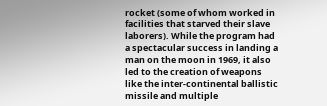rocket (some of whom worked in facilities that starved their slave laborers). While the program had a spectacular success in landing a man on the moon in 1969, it also led to the creation of weapons like the inter-continental ballistic missile and multiple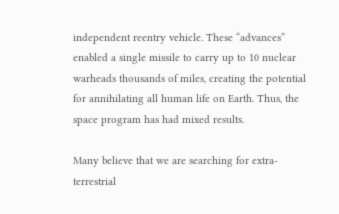independent reentry vehicle. These “advances” enabled a single missile to carry up to 10 nuclear warheads thousands of miles, creating the potential for annihilating all human life on Earth. Thus, the space program has had mixed results.

Many believe that we are searching for extra-terrestrial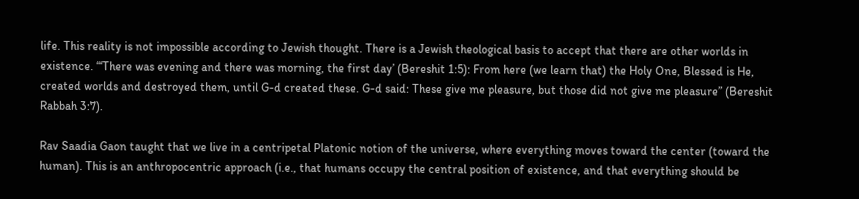life. This reality is not impossible according to Jewish thought. There is a Jewish theological basis to accept that there are other worlds in existence. “‘There was evening and there was morning, the first day’ (Bereshit 1:5): From here (we learn that) the Holy One, Blessed is He, created worlds and destroyed them, until G-d created these. G-d said: These give me pleasure, but those did not give me pleasure” (Bereshit Rabbah 3:7).

Rav Saadia Gaon taught that we live in a centripetal Platonic notion of the universe, where everything moves toward the center (toward the human). This is an anthropocentric approach (i.e., that humans occupy the central position of existence, and that everything should be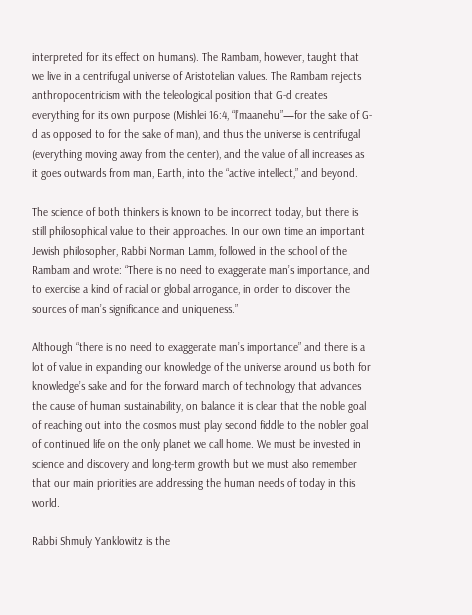interpreted for its effect on humans). The Rambam, however, taught that we live in a centrifugal universe of Aristotelian values. The Rambam rejects anthropocentricism with the teleological position that G-d creates everything for its own purpose (Mishlei 16:4, “l’maanehu”—for the sake of G-d as opposed to for the sake of man), and thus the universe is centrifugal (everything moving away from the center), and the value of all increases as it goes outwards from man, Earth, into the “active intellect,” and beyond.

The science of both thinkers is known to be incorrect today, but there is still philosophical value to their approaches. In our own time an important Jewish philosopher, Rabbi Norman Lamm, followed in the school of the Rambam and wrote: “There is no need to exaggerate man’s importance, and to exercise a kind of racial or global arrogance, in order to discover the sources of man’s significance and uniqueness.”

Although “there is no need to exaggerate man’s importance” and there is a lot of value in expanding our knowledge of the universe around us both for knowledge’s sake and for the forward march of technology that advances the cause of human sustainability, on balance it is clear that the noble goal of reaching out into the cosmos must play second fiddle to the nobler goal of continued life on the only planet we call home. We must be invested in science and discovery and long-term growth but we must also remember that our main priorities are addressing the human needs of today in this world.

Rabbi Shmuly Yanklowitz is the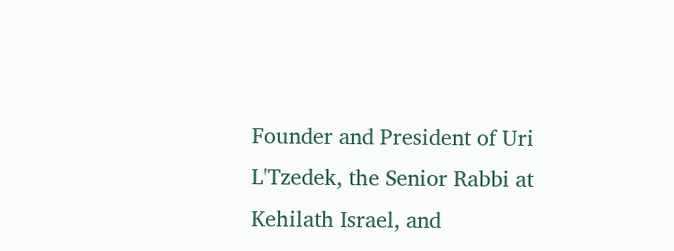Founder and President of Uri L'Tzedek, the Senior Rabbi at Kehilath Israel, and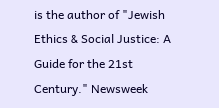is the author of "Jewish Ethics & Social Justice: A Guide for the 21st Century." Newsweek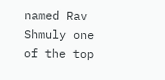named Rav Shmuly one of the top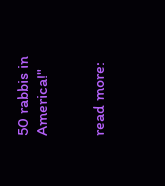50 rabbis in America!"


read more: